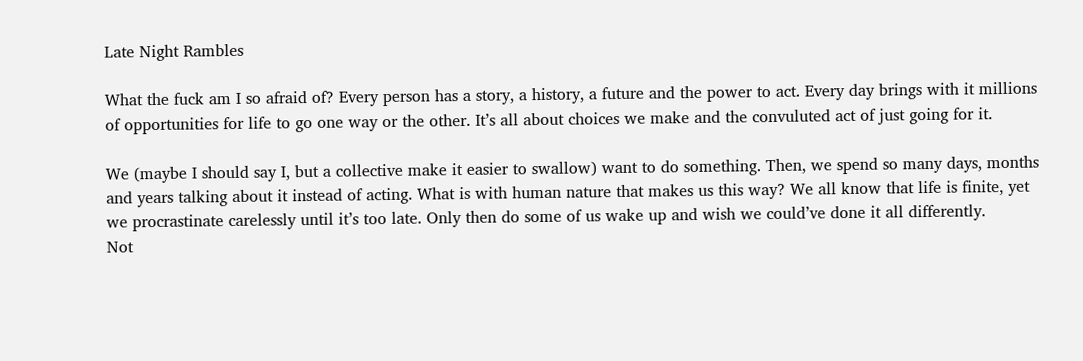Late Night Rambles

What the fuck am I so afraid of? Every person has a story, a history, a future and the power to act. Every day brings with it millions of opportunities for life to go one way or the other. It’s all about choices we make and the convuluted act of just going for it.

We (maybe I should say I, but a collective make it easier to swallow) want to do something. Then, we spend so many days, months and years talking about it instead of acting. What is with human nature that makes us this way? We all know that life is finite, yet we procrastinate carelessly until it’s too late. Only then do some of us wake up and wish we could’ve done it all differently.
Not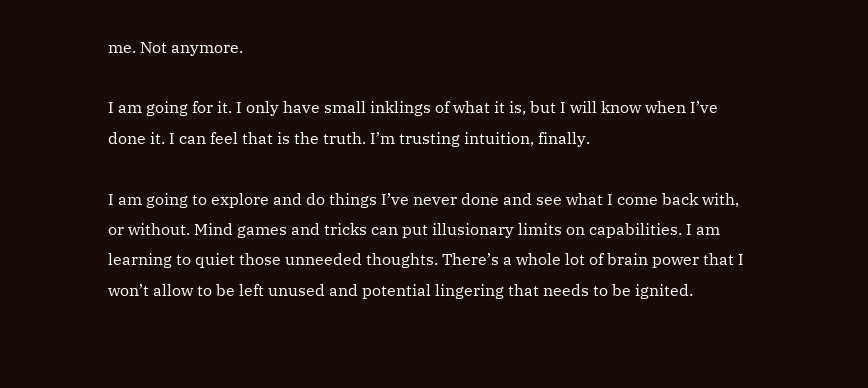me. Not anymore.

I am going for it. I only have small inklings of what it is, but I will know when I’ve done it. I can feel that is the truth. I’m trusting intuition, finally.

I am going to explore and do things I’ve never done and see what I come back with, or without. Mind games and tricks can put illusionary limits on capabilities. I am learning to quiet those unneeded thoughts. There’s a whole lot of brain power that I won’t allow to be left unused and potential lingering that needs to be ignited.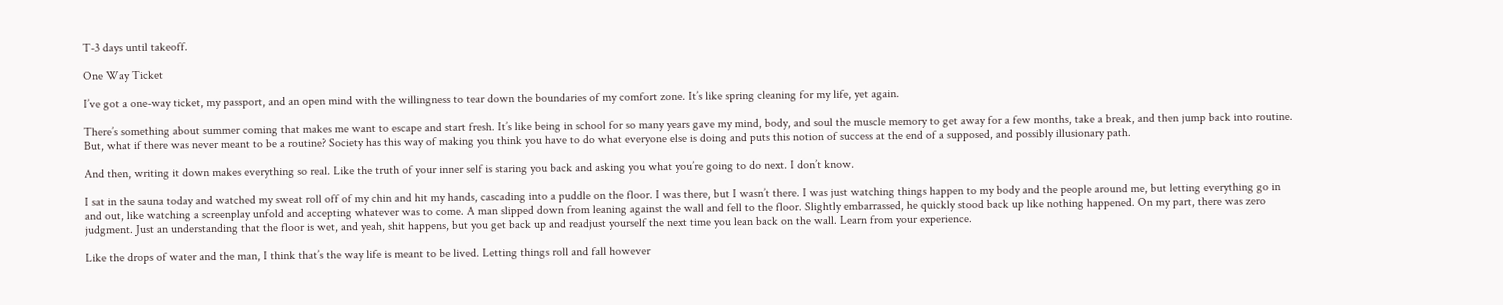T-3 days until takeoff.

One Way Ticket

I’ve got a one-way ticket, my passport, and an open mind with the willingness to tear down the boundaries of my comfort zone. It’s like spring cleaning for my life, yet again.

There’s something about summer coming that makes me want to escape and start fresh. It’s like being in school for so many years gave my mind, body, and soul the muscle memory to get away for a few months, take a break, and then jump back into routine. But, what if there was never meant to be a routine? Society has this way of making you think you have to do what everyone else is doing and puts this notion of success at the end of a supposed, and possibly illusionary path.

And then, writing it down makes everything so real. Like the truth of your inner self is staring you back and asking you what you’re going to do next. I don’t know.

I sat in the sauna today and watched my sweat roll off of my chin and hit my hands, cascading into a puddle on the floor. I was there, but I wasn’t there. I was just watching things happen to my body and the people around me, but letting everything go in and out, like watching a screenplay unfold and accepting whatever was to come. A man slipped down from leaning against the wall and fell to the floor. Slightly embarrassed, he quickly stood back up like nothing happened. On my part, there was zero judgment. Just an understanding that the floor is wet, and yeah, shit happens, but you get back up and readjust yourself the next time you lean back on the wall. Learn from your experience.

Like the drops of water and the man, I think that’s the way life is meant to be lived. Letting things roll and fall however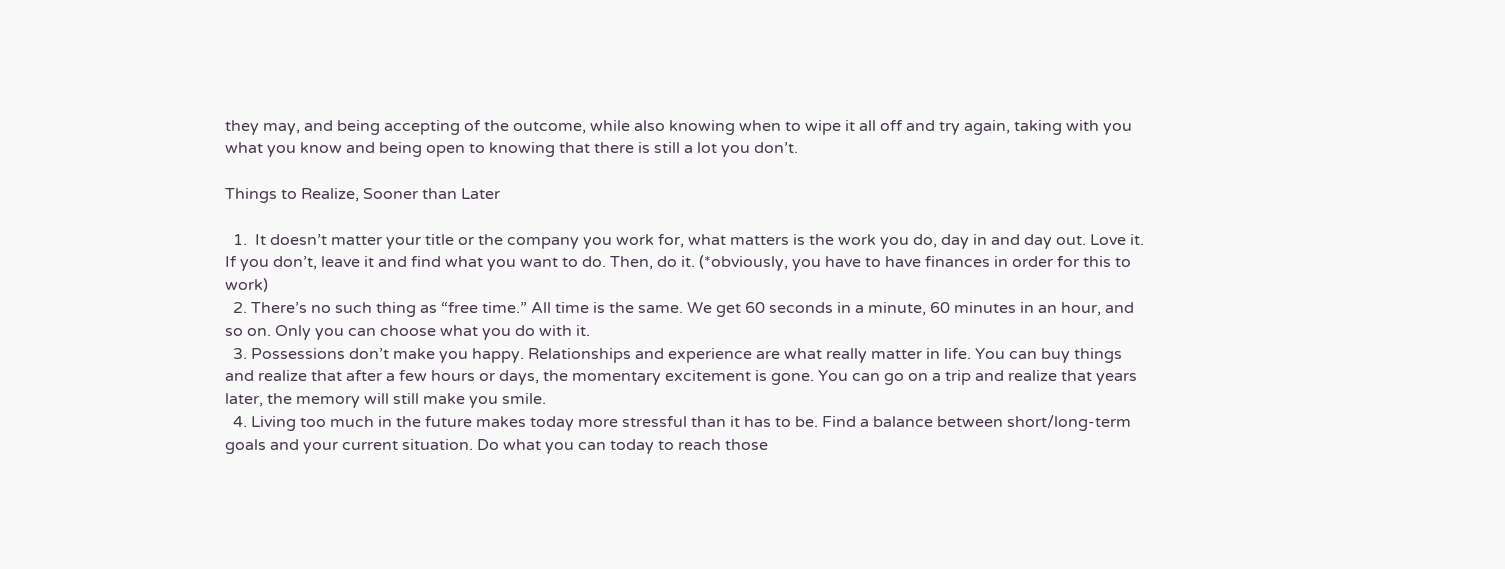they may, and being accepting of the outcome, while also knowing when to wipe it all off and try again, taking with you what you know and being open to knowing that there is still a lot you don’t.

Things to Realize, Sooner than Later

  1.  It doesn’t matter your title or the company you work for, what matters is the work you do, day in and day out. Love it. If you don’t, leave it and find what you want to do. Then, do it. (*obviously, you have to have finances in order for this to work)
  2. There’s no such thing as “free time.” All time is the same. We get 60 seconds in a minute, 60 minutes in an hour, and so on. Only you can choose what you do with it.
  3. Possessions don’t make you happy. Relationships and experience are what really matter in life. You can buy things and realize that after a few hours or days, the momentary excitement is gone. You can go on a trip and realize that years later, the memory will still make you smile.
  4. Living too much in the future makes today more stressful than it has to be. Find a balance between short/long-term goals and your current situation. Do what you can today to reach those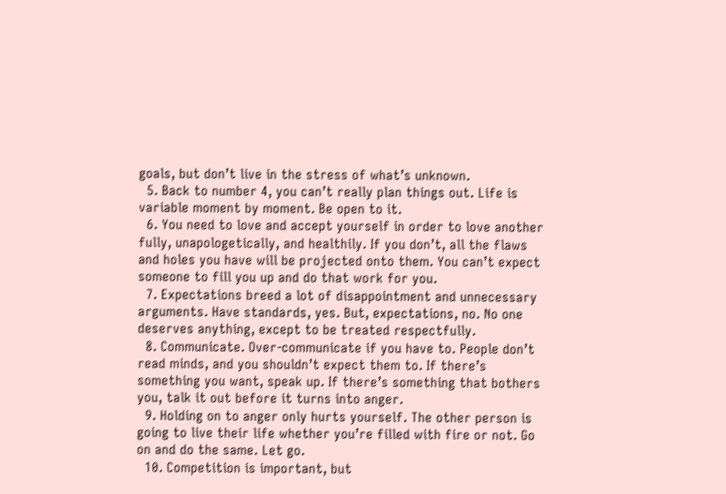goals, but don’t live in the stress of what’s unknown.
  5. Back to number 4, you can’t really plan things out. Life is variable moment by moment. Be open to it.
  6. You need to love and accept yourself in order to love another fully, unapologetically, and healthily. If you don’t, all the flaws and holes you have will be projected onto them. You can’t expect someone to fill you up and do that work for you.
  7. Expectations breed a lot of disappointment and unnecessary arguments. Have standards, yes. But, expectations, no. No one deserves anything, except to be treated respectfully.
  8. Communicate. Over-communicate if you have to. People don’t read minds, and you shouldn’t expect them to. If there’s something you want, speak up. If there’s something that bothers you, talk it out before it turns into anger.
  9. Holding on to anger only hurts yourself. The other person is going to live their life whether you’re filled with fire or not. Go on and do the same. Let go.
  10. Competition is important, but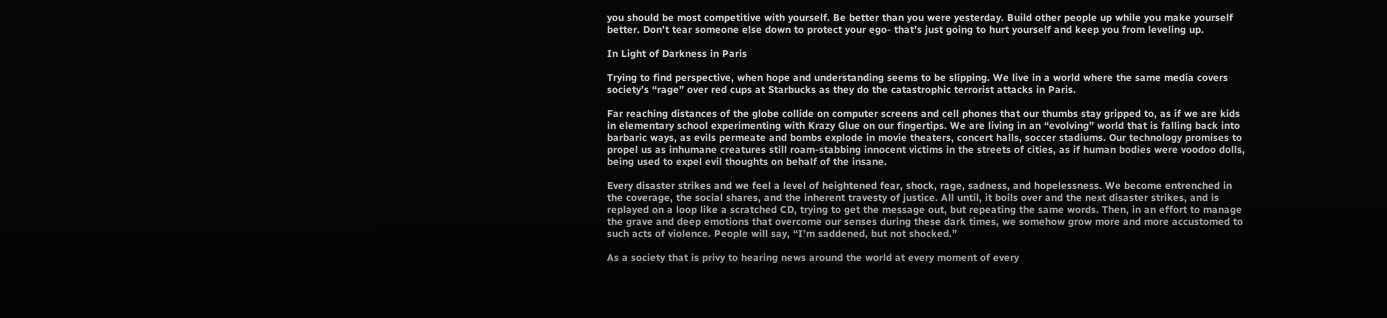you should be most competitive with yourself. Be better than you were yesterday. Build other people up while you make yourself better. Don’t tear someone else down to protect your ego- that’s just going to hurt yourself and keep you from leveling up.

In Light of Darkness in Paris

Trying to find perspective, when hope and understanding seems to be slipping. We live in a world where the same media covers society’s “rage” over red cups at Starbucks as they do the catastrophic terrorist attacks in Paris.

Far reaching distances of the globe collide on computer screens and cell phones that our thumbs stay gripped to, as if we are kids in elementary school experimenting with Krazy Glue on our fingertips. We are living in an “evolving” world that is falling back into barbaric ways, as evils permeate and bombs explode in movie theaters, concert halls, soccer stadiums. Our technology promises to propel us as inhumane creatures still roam-stabbing innocent victims in the streets of cities, as if human bodies were voodoo dolls, being used to expel evil thoughts on behalf of the insane.

Every disaster strikes and we feel a level of heightened fear, shock, rage, sadness, and hopelessness. We become entrenched in the coverage, the social shares, and the inherent travesty of justice. All until, it boils over and the next disaster strikes, and is replayed on a loop like a scratched CD, trying to get the message out, but repeating the same words. Then, in an effort to manage the grave and deep emotions that overcome our senses during these dark times, we somehow grow more and more accustomed to such acts of violence. People will say, “I’m saddened, but not shocked.”

As a society that is privy to hearing news around the world at every moment of every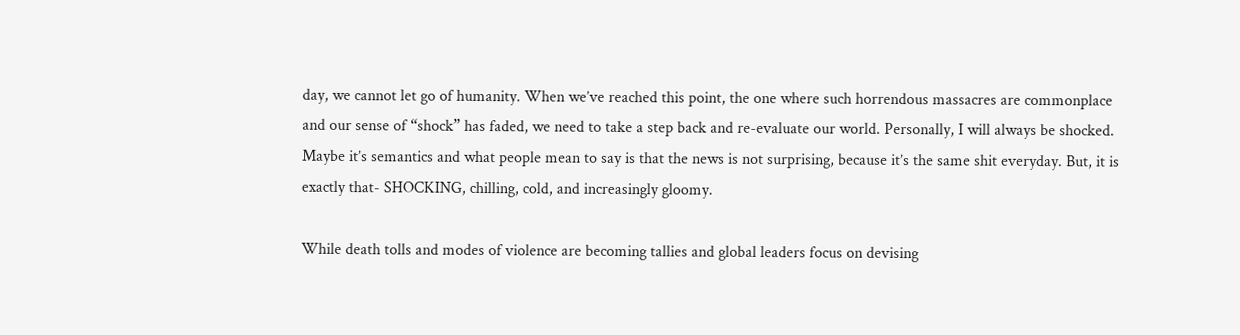day, we cannot let go of humanity. When we’ve reached this point, the one where such horrendous massacres are commonplace and our sense of “shock” has faded, we need to take a step back and re-evaluate our world. Personally, I will always be shocked. Maybe it’s semantics and what people mean to say is that the news is not surprising, because it’s the same shit everyday. But, it is exactly that- SHOCKING, chilling, cold, and increasingly gloomy.

While death tolls and modes of violence are becoming tallies and global leaders focus on devising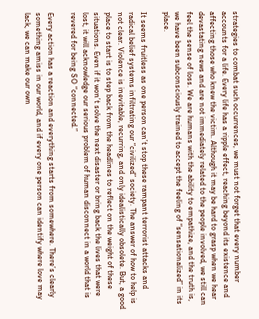strategies to combat such occurrences, we must not forget that every number accounts for a life. Every life has a ripple effect, reaching beyond its existence and affecting those who knew the victim. Although it may be hard to grasp when we hear devastating news and are not immediately related to the people involved, we still can feel the sense of loss. We are humans with the ability to empathize, and the truth is, we have been subconsciously trained to accept the feeling of “sensationalized” in its place.

It seems fruitless as one person can’t stop these rampant terrorist attacks and radical belief systems infiltrating our “civilized” society. The answer of how to help is not clear. Violence is inevitable, recurring, and only idealistically obsolete. But, a good place to start is to step back from the headlines to reflect on the weight of these situations. Even if it won’t solve the next disaster or bring back the lives that were lost, it will acknowledge our serious problem of human disconnect in a world that is revered for being SO “connected.”

Every action has a reaction and everything starts from somewhere. There’s clearly something amiss in our world, and if every one person can identify where love may lack, we can make our own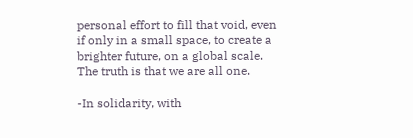personal effort to fill that void, even if only in a small space, to create a brighter future, on a global scale. The truth is that we are all one.

-In solidarity, with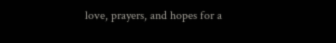love, prayers, and hopes for a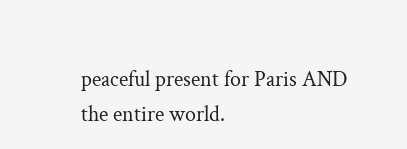peaceful present for Paris AND the entire world.